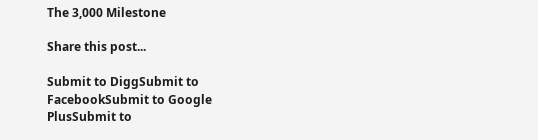The 3,000 Milestone

Share this post...

Submit to DiggSubmit to FacebookSubmit to Google PlusSubmit to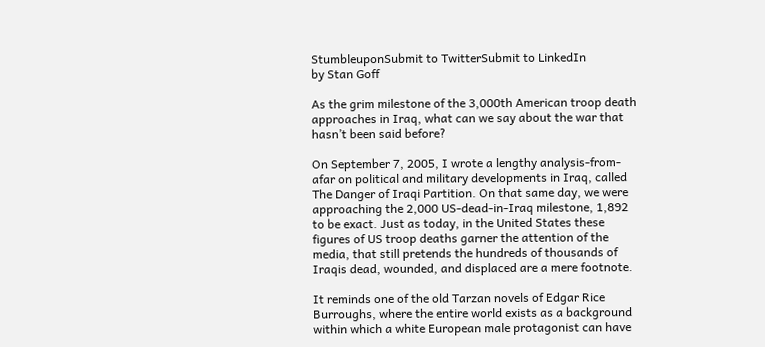StumbleuponSubmit to TwitterSubmit to LinkedIn
by Stan Goff

As the grim milestone of the 3,000th American troop death approaches in Iraq, what can we say about the war that hasn’t been said before?

On September 7, 2005, I wrote a lengthy analysis-from-afar on political and military developments in Iraq, called The Danger of Iraqi Partition. On that same day, we were approaching the 2,000 US-dead-in-Iraq milestone, 1,892 to be exact. Just as today, in the United States these figures of US troop deaths garner the attention of the media, that still pretends the hundreds of thousands of Iraqis dead, wounded, and displaced are a mere footnote.

It reminds one of the old Tarzan novels of Edgar Rice Burroughs, where the entire world exists as a background within which a white European male protagonist can have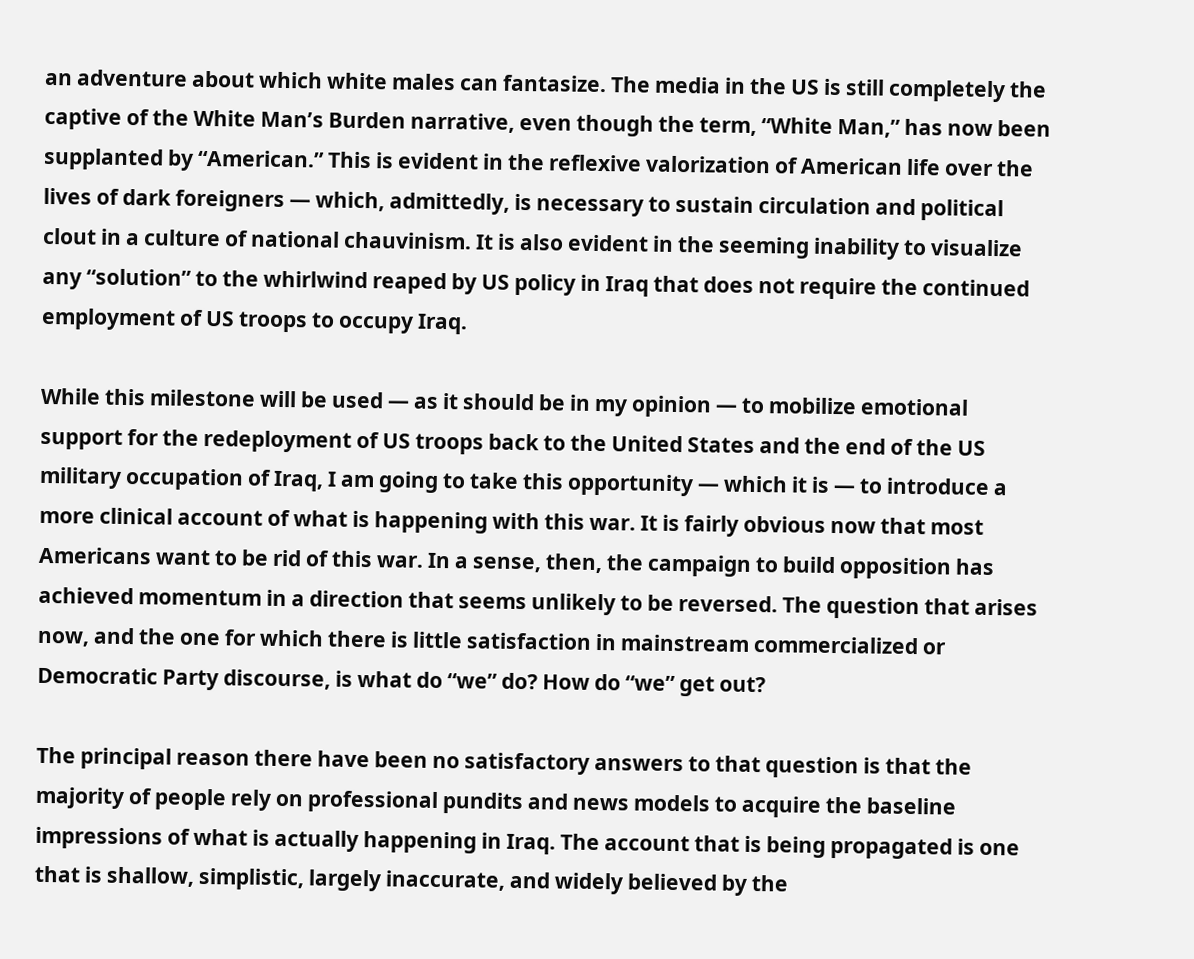an adventure about which white males can fantasize. The media in the US is still completely the captive of the White Man’s Burden narrative, even though the term, “White Man,” has now been supplanted by “American.” This is evident in the reflexive valorization of American life over the lives of dark foreigners — which, admittedly, is necessary to sustain circulation and political clout in a culture of national chauvinism. It is also evident in the seeming inability to visualize any “solution” to the whirlwind reaped by US policy in Iraq that does not require the continued employment of US troops to occupy Iraq.

While this milestone will be used — as it should be in my opinion — to mobilize emotional support for the redeployment of US troops back to the United States and the end of the US military occupation of Iraq, I am going to take this opportunity — which it is — to introduce a more clinical account of what is happening with this war. It is fairly obvious now that most Americans want to be rid of this war. In a sense, then, the campaign to build opposition has achieved momentum in a direction that seems unlikely to be reversed. The question that arises now, and the one for which there is little satisfaction in mainstream commercialized or Democratic Party discourse, is what do “we” do? How do “we” get out?

The principal reason there have been no satisfactory answers to that question is that the majority of people rely on professional pundits and news models to acquire the baseline impressions of what is actually happening in Iraq. The account that is being propagated is one that is shallow, simplistic, largely inaccurate, and widely believed by the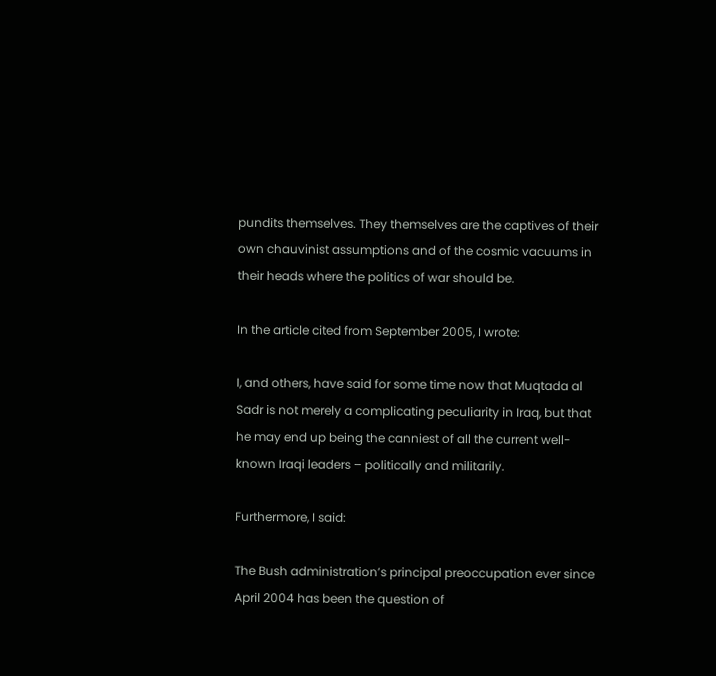pundits themselves. They themselves are the captives of their own chauvinist assumptions and of the cosmic vacuums in their heads where the politics of war should be.

In the article cited from September 2005, I wrote:

I, and others, have said for some time now that Muqtada al Sadr is not merely a complicating peculiarity in Iraq, but that he may end up being the canniest of all the current well-known Iraqi leaders – politically and militarily.

Furthermore, I said:

The Bush administration’s principal preoccupation ever since April 2004 has been the question of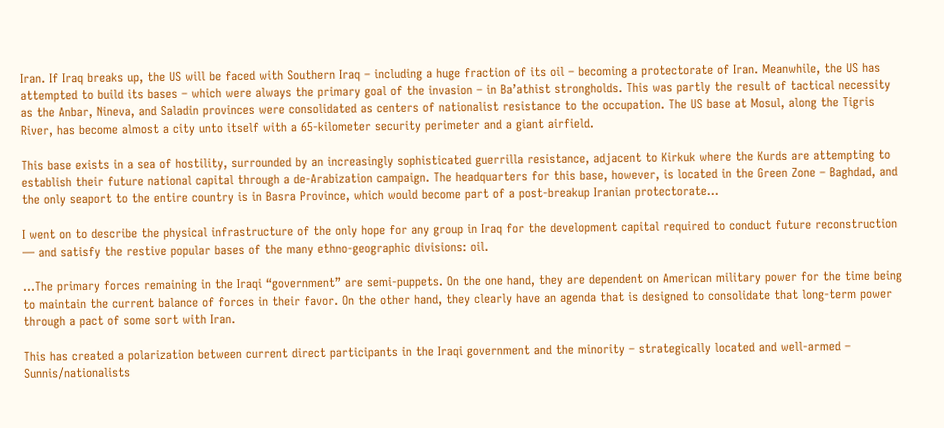Iran. If Iraq breaks up, the US will be faced with Southern Iraq – including a huge fraction of its oil – becoming a protectorate of Iran. Meanwhile, the US has attempted to build its bases – which were always the primary goal of the invasion – in Ba’athist strongholds. This was partly the result of tactical necessity as the Anbar, Nineva, and Saladin provinces were consolidated as centers of nationalist resistance to the occupation. The US base at Mosul, along the Tigris River, has become almost a city unto itself with a 65-kilometer security perimeter and a giant airfield.

This base exists in a sea of hostility, surrounded by an increasingly sophisticated guerrilla resistance, adjacent to Kirkuk where the Kurds are attempting to establish their future national capital through a de-Arabization campaign. The headquarters for this base, however, is located in the Green Zone – Baghdad, and the only seaport to the entire country is in Basra Province, which would become part of a post-breakup Iranian protectorate…

I went on to describe the physical infrastructure of the only hope for any group in Iraq for the development capital required to conduct future reconstruction — and satisfy the restive popular bases of the many ethno-geographic divisions: oil.

…The primary forces remaining in the Iraqi “government” are semi-puppets. On the one hand, they are dependent on American military power for the time being to maintain the current balance of forces in their favor. On the other hand, they clearly have an agenda that is designed to consolidate that long-term power through a pact of some sort with Iran.

This has created a polarization between current direct participants in the Iraqi government and the minority – strategically located and well-armed – Sunnis/nationalists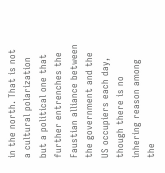in the north. That is not a cultural polarization but a political one that further entrenches the Faustian alliance between the government and the US occupiers each day, though there is no inhering reason among the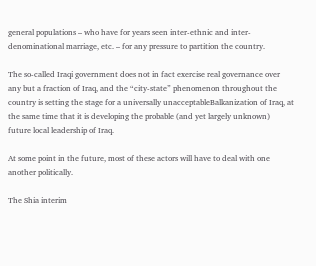general populations – who have for years seen inter-ethnic and inter-denominational marriage, etc. – for any pressure to partition the country.

The so-called Iraqi government does not in fact exercise real governance over any but a fraction of Iraq, and the “city-state” phenomenon throughout the country is setting the stage for a universally unacceptableBalkanization of Iraq, at the same time that it is developing the probable (and yet largely unknown) future local leadership of Iraq.

At some point in the future, most of these actors will have to deal with one another politically.

The Shia interim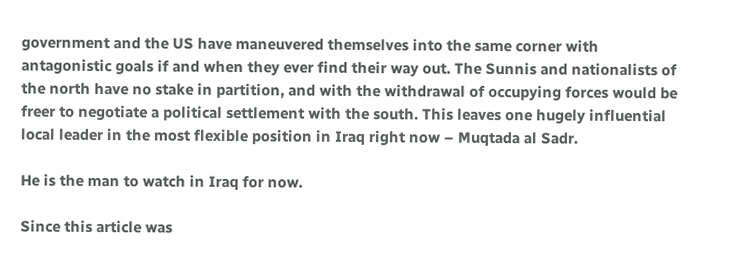government and the US have maneuvered themselves into the same corner with antagonistic goals if and when they ever find their way out. The Sunnis and nationalists of the north have no stake in partition, and with the withdrawal of occupying forces would be freer to negotiate a political settlement with the south. This leaves one hugely influential local leader in the most flexible position in Iraq right now – Muqtada al Sadr.

He is the man to watch in Iraq for now.

Since this article was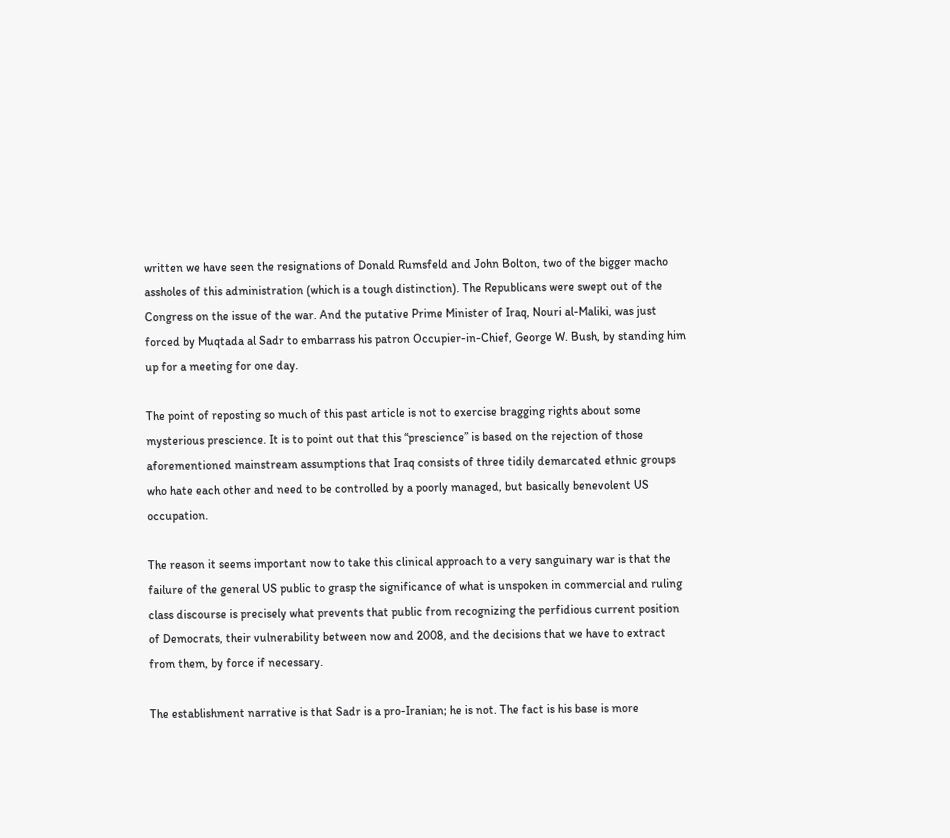written we have seen the resignations of Donald Rumsfeld and John Bolton, two of the bigger macho assholes of this administration (which is a tough distinction). The Republicans were swept out of the Congress on the issue of the war. And the putative Prime Minister of Iraq, Nouri al-Maliki, was just forced by Muqtada al Sadr to embarrass his patron Occupier-in-Chief, George W. Bush, by standing him up for a meeting for one day.

The point of reposting so much of this past article is not to exercise bragging rights about some mysterious prescience. It is to point out that this “prescience” is based on the rejection of those aforementioned mainstream assumptions that Iraq consists of three tidily demarcated ethnic groups who hate each other and need to be controlled by a poorly managed, but basically benevolent US occupation.

The reason it seems important now to take this clinical approach to a very sanguinary war is that the failure of the general US public to grasp the significance of what is unspoken in commercial and ruling class discourse is precisely what prevents that public from recognizing the perfidious current position of Democrats, their vulnerability between now and 2008, and the decisions that we have to extract from them, by force if necessary.

The establishment narrative is that Sadr is a pro-Iranian; he is not. The fact is his base is more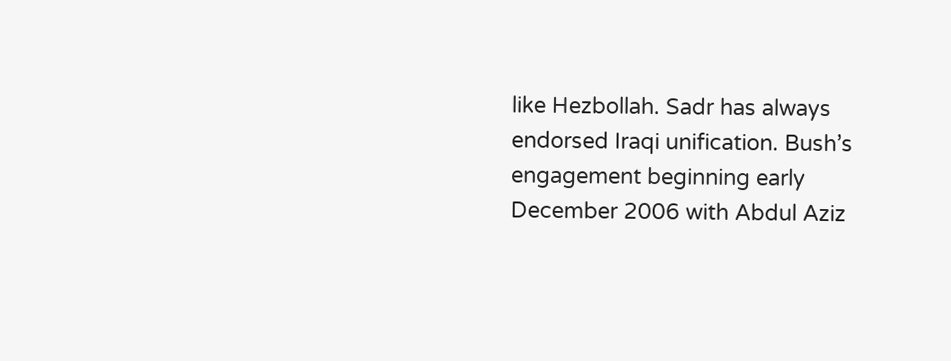like Hezbollah. Sadr has always endorsed Iraqi unification. Bush’s engagement beginning early December 2006 with Abdul Aziz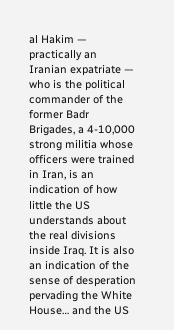al Hakim — practically an Iranian expatriate — who is the political commander of the former Badr Brigades, a 4-10,000 strong militia whose officers were trained in Iran, is an indication of how little the US understands about the real divisions inside Iraq. It is also an indication of the sense of desperation pervading the White House… and the US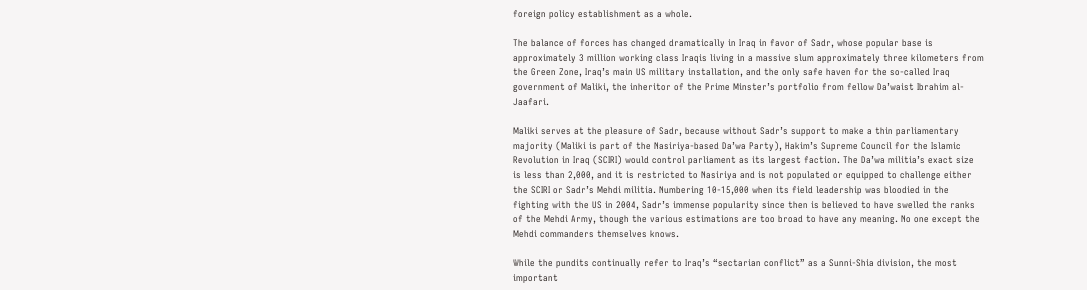foreign policy establishment as a whole.

The balance of forces has changed dramatically in Iraq in favor of Sadr, whose popular base is approximately 3 million working class Iraqis living in a massive slum approximately three kilometers from the Green Zone, Iraq’s main US military installation, and the only safe haven for the so-called Iraq government of Maliki, the inheritor of the Prime Minster’s portfolio from fellow Da’waist Ibrahim al-Jaafari.

Maliki serves at the pleasure of Sadr, because without Sadr’s support to make a thin parliamentary majority (Maliki is part of the Nasiriya-based Da’wa Party), Hakim’s Supreme Council for the Islamic Revolution in Iraq (SCIRI) would control parliament as its largest faction. The Da’wa militia’s exact size is less than 2,000, and it is restricted to Nasiriya and is not populated or equipped to challenge either the SCIRI or Sadr’s Mehdi militia. Numbering 10-15,000 when its field leadership was bloodied in the fighting with the US in 2004, Sadr’s immense popularity since then is believed to have swelled the ranks of the Mehdi Army, though the various estimations are too broad to have any meaning. No one except the Mehdi commanders themselves knows.

While the pundits continually refer to Iraq’s “sectarian conflict” as a Sunni-Shia division, the most important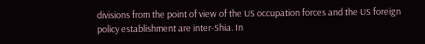divisions from the point of view of the US occupation forces and the US foreign policy establishment are inter-Shia. In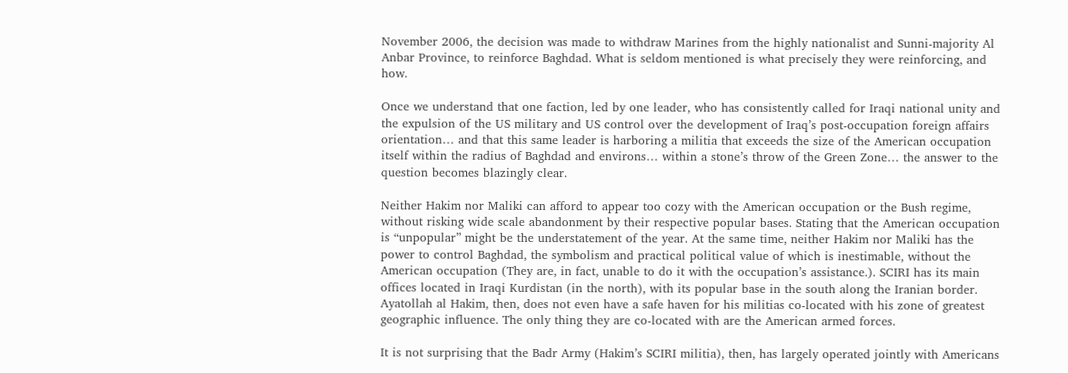November 2006, the decision was made to withdraw Marines from the highly nationalist and Sunni-majority Al Anbar Province, to reinforce Baghdad. What is seldom mentioned is what precisely they were reinforcing, and how.

Once we understand that one faction, led by one leader, who has consistently called for Iraqi national unity and the expulsion of the US military and US control over the development of Iraq’s post-occupation foreign affairs orientation… and that this same leader is harboring a militia that exceeds the size of the American occupation itself within the radius of Baghdad and environs… within a stone’s throw of the Green Zone… the answer to the question becomes blazingly clear.

Neither Hakim nor Maliki can afford to appear too cozy with the American occupation or the Bush regime, without risking wide scale abandonment by their respective popular bases. Stating that the American occupation is “unpopular” might be the understatement of the year. At the same time, neither Hakim nor Maliki has the power to control Baghdad, the symbolism and practical political value of which is inestimable, without the American occupation (They are, in fact, unable to do it with the occupation’s assistance.). SCIRI has its main offices located in Iraqi Kurdistan (in the north), with its popular base in the south along the Iranian border. Ayatollah al Hakim, then, does not even have a safe haven for his militias co-located with his zone of greatest geographic influence. The only thing they are co-located with are the American armed forces.

It is not surprising that the Badr Army (Hakim’s SCIRI militia), then, has largely operated jointly with Americans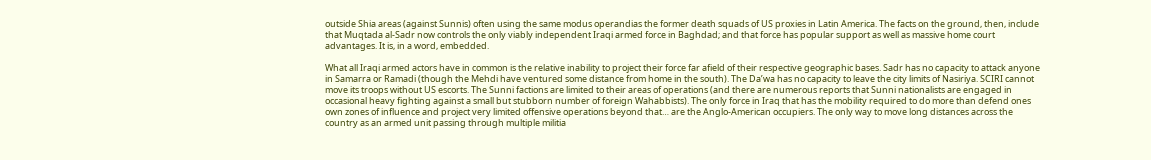outside Shia areas (against Sunnis) often using the same modus operandias the former death squads of US proxies in Latin America. The facts on the ground, then, include that Muqtada al-Sadr now controls the only viably independent Iraqi armed force in Baghdad; and that force has popular support as well as massive home court advantages. It is, in a word, embedded.

What all Iraqi armed actors have in common is the relative inability to project their force far afield of their respective geographic bases. Sadr has no capacity to attack anyone in Samarra or Ramadi (though the Mehdi have ventured some distance from home in the south). The Da’wa has no capacity to leave the city limits of Nasiriya. SCIRI cannot move its troops without US escorts. The Sunni factions are limited to their areas of operations (and there are numerous reports that Sunni nationalists are engaged in occasional heavy fighting against a small but stubborn number of foreign Wahabbists). The only force in Iraq that has the mobility required to do more than defend ones own zones of influence and project very limited offensive operations beyond that… are the Anglo-American occupiers. The only way to move long distances across the country as an armed unit passing through multiple militia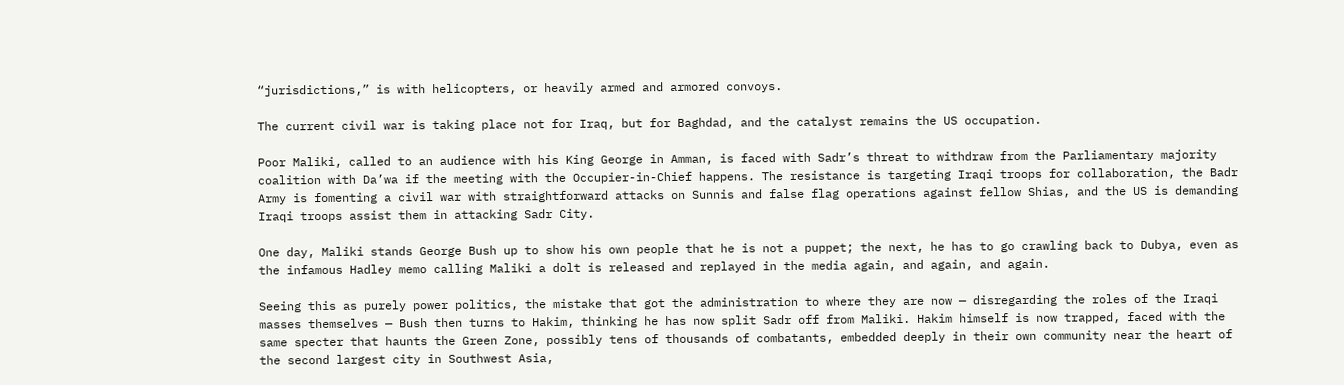“jurisdictions,” is with helicopters, or heavily armed and armored convoys.

The current civil war is taking place not for Iraq, but for Baghdad, and the catalyst remains the US occupation.

Poor Maliki, called to an audience with his King George in Amman, is faced with Sadr’s threat to withdraw from the Parliamentary majority coalition with Da’wa if the meeting with the Occupier-in-Chief happens. The resistance is targeting Iraqi troops for collaboration, the Badr Army is fomenting a civil war with straightforward attacks on Sunnis and false flag operations against fellow Shias, and the US is demanding Iraqi troops assist them in attacking Sadr City.

One day, Maliki stands George Bush up to show his own people that he is not a puppet; the next, he has to go crawling back to Dubya, even as the infamous Hadley memo calling Maliki a dolt is released and replayed in the media again, and again, and again.

Seeing this as purely power politics, the mistake that got the administration to where they are now — disregarding the roles of the Iraqi masses themselves — Bush then turns to Hakim, thinking he has now split Sadr off from Maliki. Hakim himself is now trapped, faced with the same specter that haunts the Green Zone, possibly tens of thousands of combatants, embedded deeply in their own community near the heart of the second largest city in Southwest Asia,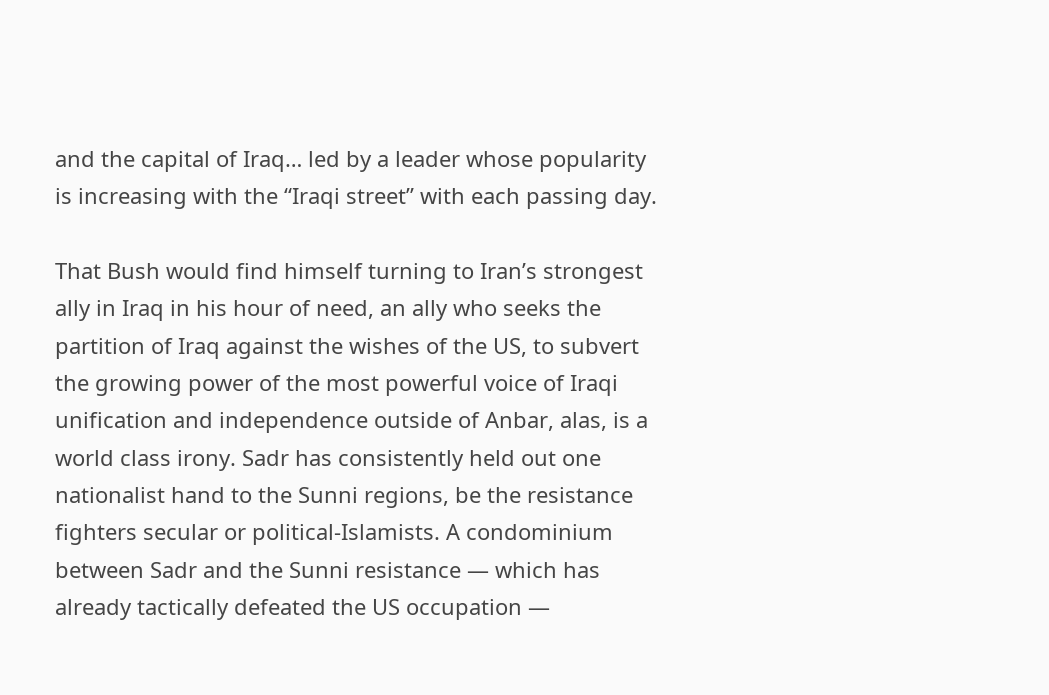and the capital of Iraq… led by a leader whose popularity is increasing with the “Iraqi street” with each passing day.

That Bush would find himself turning to Iran’s strongest ally in Iraq in his hour of need, an ally who seeks the partition of Iraq against the wishes of the US, to subvert the growing power of the most powerful voice of Iraqi unification and independence outside of Anbar, alas, is a world class irony. Sadr has consistently held out one nationalist hand to the Sunni regions, be the resistance fighters secular or political-Islamists. A condominium between Sadr and the Sunni resistance — which has already tactically defeated the US occupation —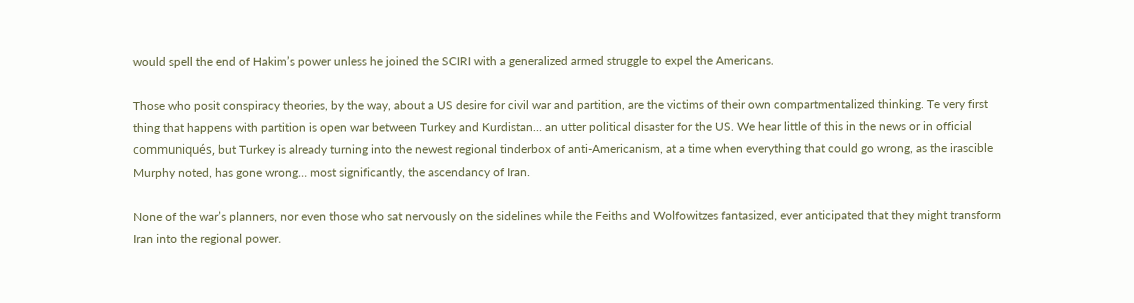would spell the end of Hakim’s power unless he joined the SCIRI with a generalized armed struggle to expel the Americans.

Those who posit conspiracy theories, by the way, about a US desire for civil war and partition, are the victims of their own compartmentalized thinking. Te very first thing that happens with partition is open war between Turkey and Kurdistan… an utter political disaster for the US. We hear little of this in the news or in official communiqués, but Turkey is already turning into the newest regional tinderbox of anti-Americanism, at a time when everything that could go wrong, as the irascible Murphy noted, has gone wrong… most significantly, the ascendancy of Iran.

None of the war’s planners, nor even those who sat nervously on the sidelines while the Feiths and Wolfowitzes fantasized, ever anticipated that they might transform Iran into the regional power.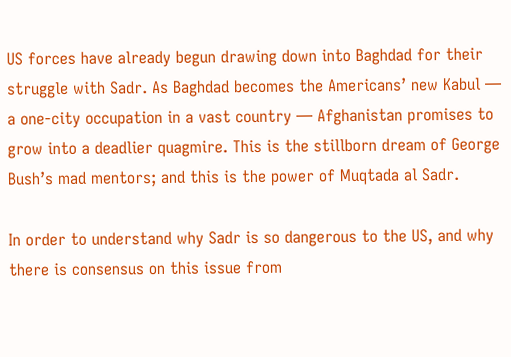US forces have already begun drawing down into Baghdad for their struggle with Sadr. As Baghdad becomes the Americans’ new Kabul — a one-city occupation in a vast country — Afghanistan promises to grow into a deadlier quagmire. This is the stillborn dream of George Bush’s mad mentors; and this is the power of Muqtada al Sadr.

In order to understand why Sadr is so dangerous to the US, and why there is consensus on this issue from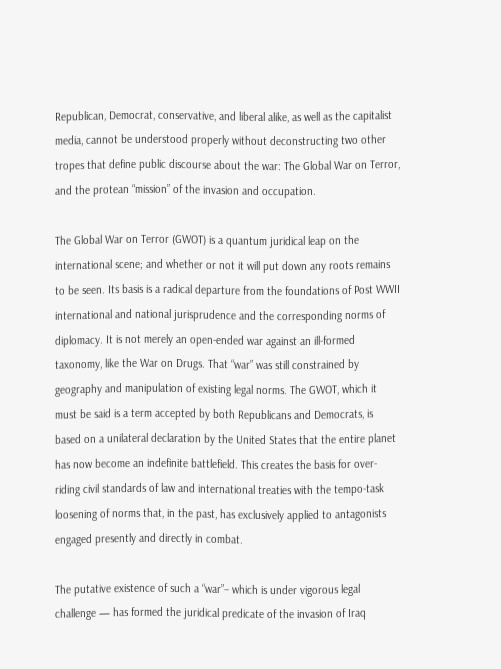Republican, Democrat, conservative, and liberal alike, as well as the capitalist media, cannot be understood properly without deconstructing two other tropes that define public discourse about the war: The Global War on Terror, and the protean “mission” of the invasion and occupation.

The Global War on Terror (GWOT) is a quantum juridical leap on the international scene; and whether or not it will put down any roots remains to be seen. Its basis is a radical departure from the foundations of Post WWII international and national jurisprudence and the corresponding norms of diplomacy. It is not merely an open-ended war against an ill-formed taxonomy, like the War on Drugs. That “war” was still constrained by geography and manipulation of existing legal norms. The GWOT, which it must be said is a term accepted by both Republicans and Democrats, is based on a unilateral declaration by the United States that the entire planet has now become an indefinite battlefield. This creates the basis for over-riding civil standards of law and international treaties with the tempo-task loosening of norms that, in the past, has exclusively applied to antagonists engaged presently and directly in combat.

The putative existence of such a “war”– which is under vigorous legal challenge — has formed the juridical predicate of the invasion of Iraq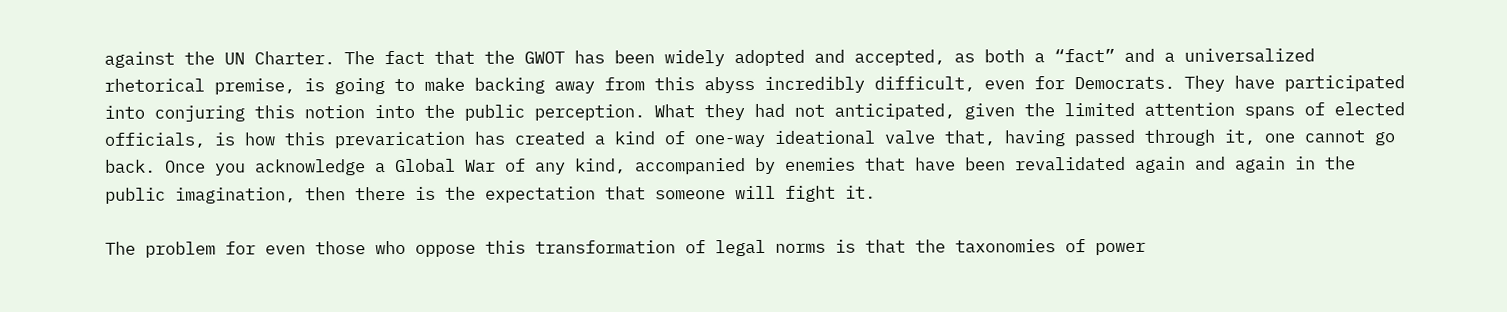against the UN Charter. The fact that the GWOT has been widely adopted and accepted, as both a “fact” and a universalized rhetorical premise, is going to make backing away from this abyss incredibly difficult, even for Democrats. They have participated into conjuring this notion into the public perception. What they had not anticipated, given the limited attention spans of elected officials, is how this prevarication has created a kind of one-way ideational valve that, having passed through it, one cannot go back. Once you acknowledge a Global War of any kind, accompanied by enemies that have been revalidated again and again in the public imagination, then there is the expectation that someone will fight it.

The problem for even those who oppose this transformation of legal norms is that the taxonomies of power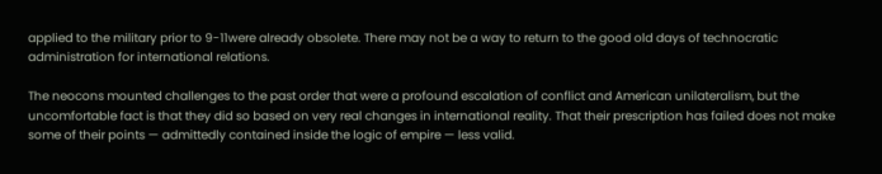applied to the military prior to 9-11were already obsolete. There may not be a way to return to the good old days of technocratic administration for international relations.

The neocons mounted challenges to the past order that were a profound escalation of conflict and American unilateralism, but the uncomfortable fact is that they did so based on very real changes in international reality. That their prescription has failed does not make some of their points — admittedly contained inside the logic of empire — less valid.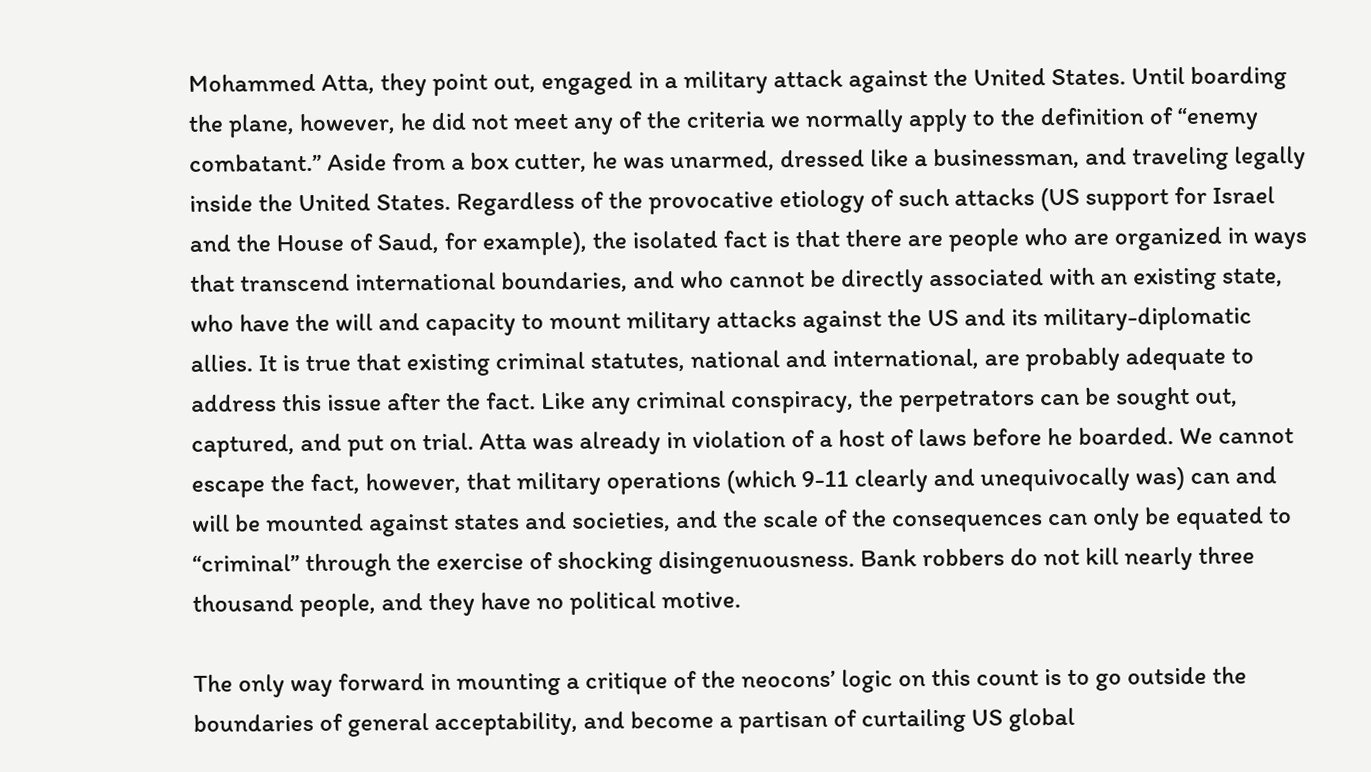Mohammed Atta, they point out, engaged in a military attack against the United States. Until boarding the plane, however, he did not meet any of the criteria we normally apply to the definition of “enemy combatant.” Aside from a box cutter, he was unarmed, dressed like a businessman, and traveling legally inside the United States. Regardless of the provocative etiology of such attacks (US support for Israel and the House of Saud, for example), the isolated fact is that there are people who are organized in ways that transcend international boundaries, and who cannot be directly associated with an existing state, who have the will and capacity to mount military attacks against the US and its military-diplomatic allies. It is true that existing criminal statutes, national and international, are probably adequate to address this issue after the fact. Like any criminal conspiracy, the perpetrators can be sought out, captured, and put on trial. Atta was already in violation of a host of laws before he boarded. We cannot escape the fact, however, that military operations (which 9-11 clearly and unequivocally was) can and will be mounted against states and societies, and the scale of the consequences can only be equated to “criminal” through the exercise of shocking disingenuousness. Bank robbers do not kill nearly three thousand people, and they have no political motive.

The only way forward in mounting a critique of the neocons’ logic on this count is to go outside the boundaries of general acceptability, and become a partisan of curtailing US global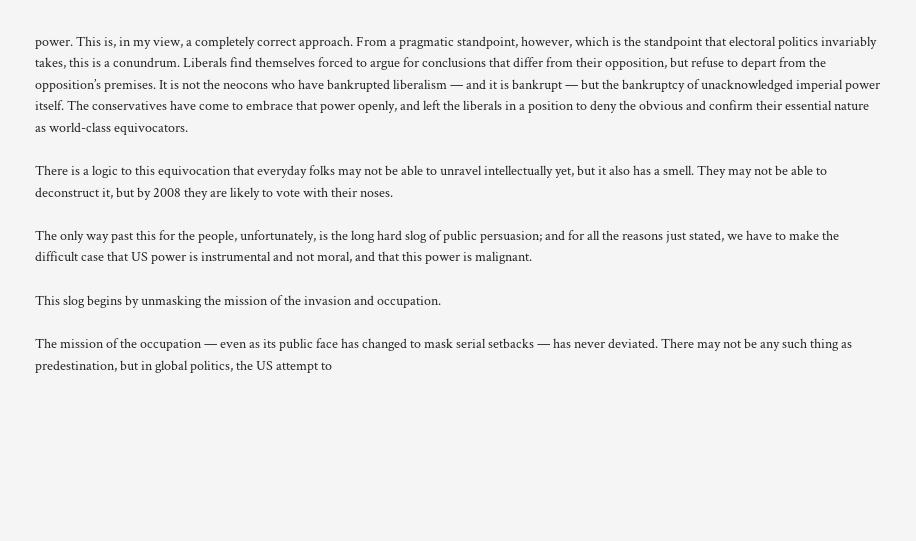power. This is, in my view, a completely correct approach. From a pragmatic standpoint, however, which is the standpoint that electoral politics invariably takes, this is a conundrum. Liberals find themselves forced to argue for conclusions that differ from their opposition, but refuse to depart from the opposition’s premises. It is not the neocons who have bankrupted liberalism — and it is bankrupt — but the bankruptcy of unacknowledged imperial power itself. The conservatives have come to embrace that power openly, and left the liberals in a position to deny the obvious and confirm their essential nature as world-class equivocators.

There is a logic to this equivocation that everyday folks may not be able to unravel intellectually yet, but it also has a smell. They may not be able to deconstruct it, but by 2008 they are likely to vote with their noses.

The only way past this for the people, unfortunately, is the long hard slog of public persuasion; and for all the reasons just stated, we have to make the difficult case that US power is instrumental and not moral, and that this power is malignant.

This slog begins by unmasking the mission of the invasion and occupation.

The mission of the occupation — even as its public face has changed to mask serial setbacks — has never deviated. There may not be any such thing as predestination, but in global politics, the US attempt to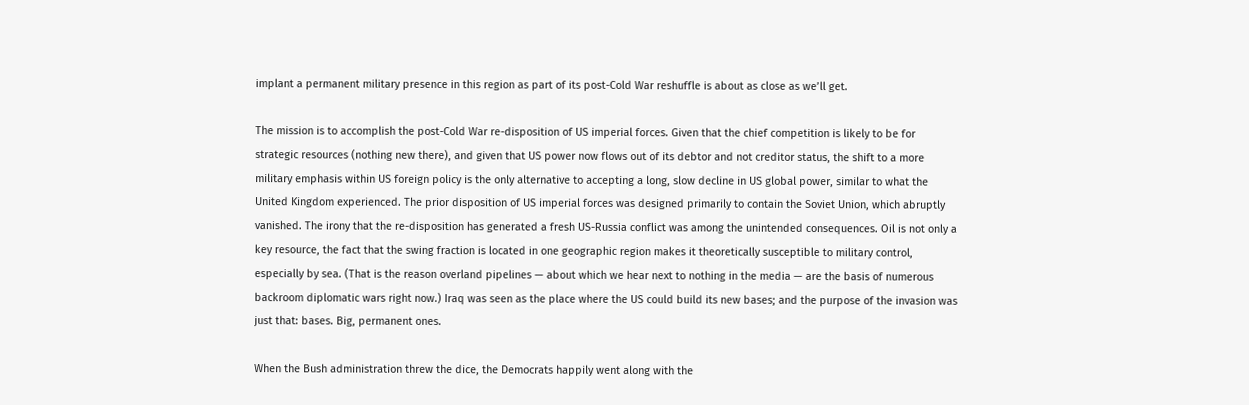implant a permanent military presence in this region as part of its post-Cold War reshuffle is about as close as we’ll get.

The mission is to accomplish the post-Cold War re-disposition of US imperial forces. Given that the chief competition is likely to be for strategic resources (nothing new there), and given that US power now flows out of its debtor and not creditor status, the shift to a more military emphasis within US foreign policy is the only alternative to accepting a long, slow decline in US global power, similar to what the United Kingdom experienced. The prior disposition of US imperial forces was designed primarily to contain the Soviet Union, which abruptly vanished. The irony that the re-disposition has generated a fresh US-Russia conflict was among the unintended consequences. Oil is not only a key resource, the fact that the swing fraction is located in one geographic region makes it theoretically susceptible to military control, especially by sea. (That is the reason overland pipelines — about which we hear next to nothing in the media — are the basis of numerous backroom diplomatic wars right now.) Iraq was seen as the place where the US could build its new bases; and the purpose of the invasion was just that: bases. Big, permanent ones.

When the Bush administration threw the dice, the Democrats happily went along with the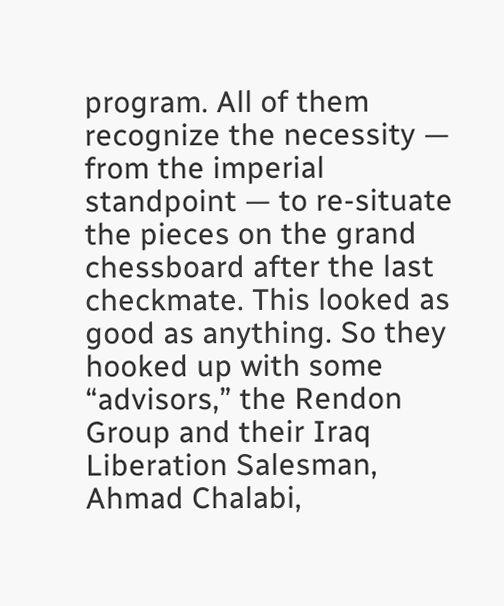program. All of them recognize the necessity — from the imperial standpoint — to re-situate the pieces on the grand chessboard after the last checkmate. This looked as good as anything. So they hooked up with some “advisors,” the Rendon Group and their Iraq Liberation Salesman, Ahmad Chalabi,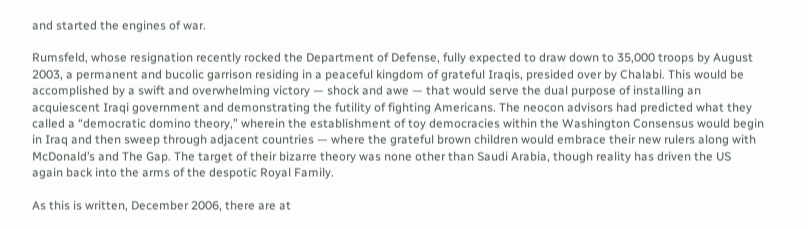and started the engines of war.

Rumsfeld, whose resignation recently rocked the Department of Defense, fully expected to draw down to 35,000 troops by August 2003, a permanent and bucolic garrison residing in a peaceful kingdom of grateful Iraqis, presided over by Chalabi. This would be accomplished by a swift and overwhelming victory — shock and awe — that would serve the dual purpose of installing an acquiescent Iraqi government and demonstrating the futility of fighting Americans. The neocon advisors had predicted what they called a “democratic domino theory,” wherein the establishment of toy democracies within the Washington Consensus would begin in Iraq and then sweep through adjacent countries — where the grateful brown children would embrace their new rulers along with McDonald’s and The Gap. The target of their bizarre theory was none other than Saudi Arabia, though reality has driven the US again back into the arms of the despotic Royal Family.

As this is written, December 2006, there are at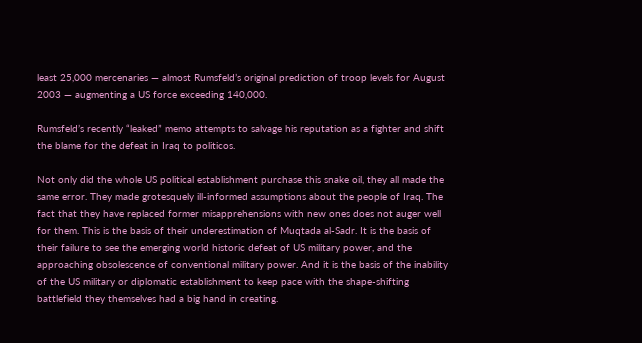least 25,000 mercenaries — almost Rumsfeld’s original prediction of troop levels for August 2003 — augmenting a US force exceeding 140,000.

Rumsfeld’s recently “leaked” memo attempts to salvage his reputation as a fighter and shift the blame for the defeat in Iraq to politicos.

Not only did the whole US political establishment purchase this snake oil, they all made the same error. They made grotesquely ill-informed assumptions about the people of Iraq. The fact that they have replaced former misapprehensions with new ones does not auger well for them. This is the basis of their underestimation of Muqtada al-Sadr. It is the basis of their failure to see the emerging world historic defeat of US military power, and the approaching obsolescence of conventional military power. And it is the basis of the inability of the US military or diplomatic establishment to keep pace with the shape-shifting battlefield they themselves had a big hand in creating.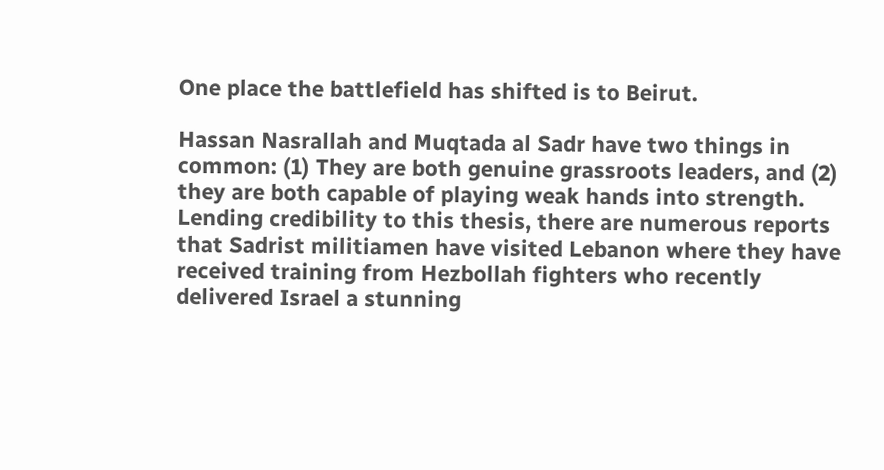One place the battlefield has shifted is to Beirut.

Hassan Nasrallah and Muqtada al Sadr have two things in common: (1) They are both genuine grassroots leaders, and (2) they are both capable of playing weak hands into strength. Lending credibility to this thesis, there are numerous reports that Sadrist militiamen have visited Lebanon where they have received training from Hezbollah fighters who recently delivered Israel a stunning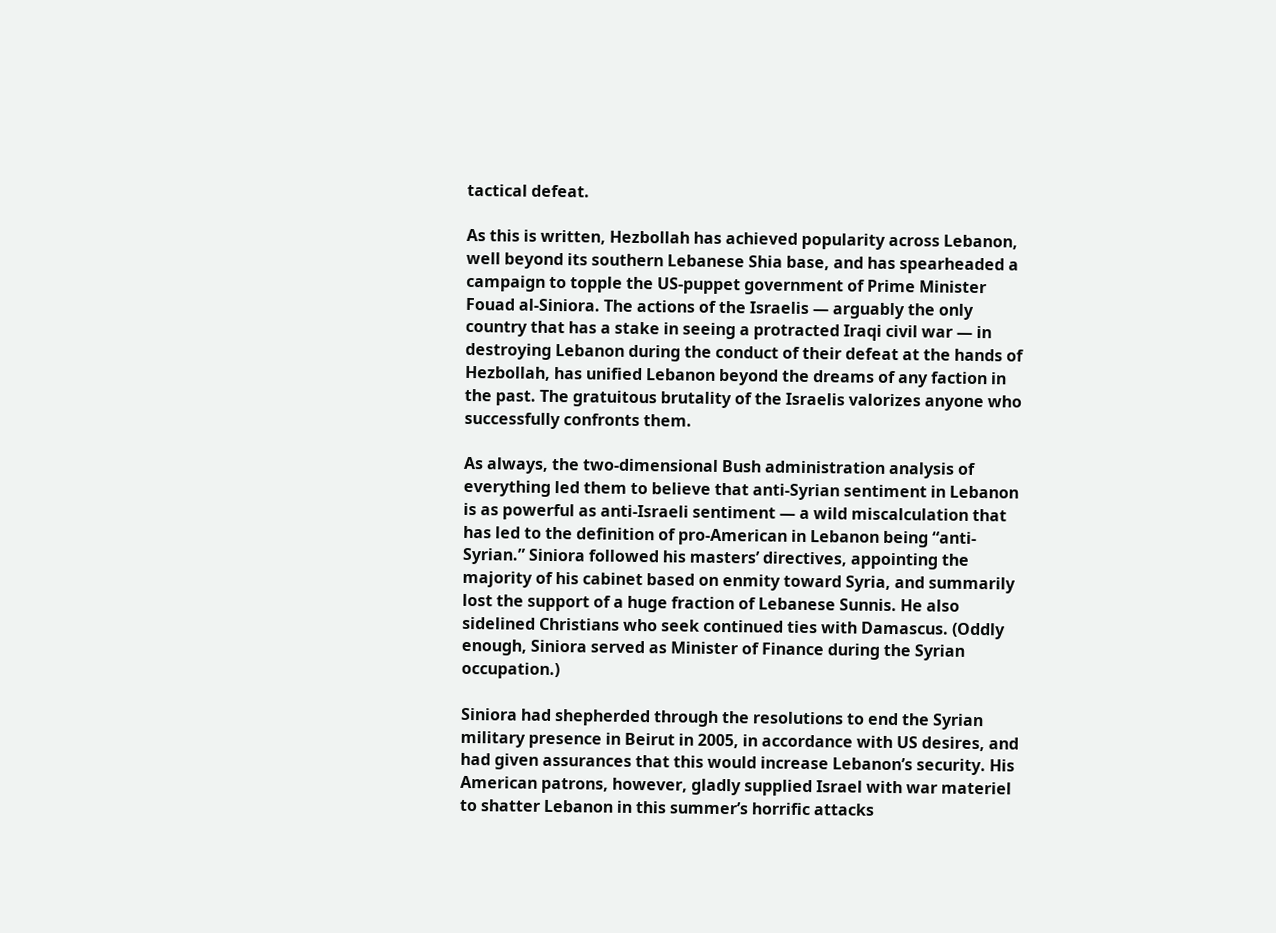tactical defeat.

As this is written, Hezbollah has achieved popularity across Lebanon, well beyond its southern Lebanese Shia base, and has spearheaded a campaign to topple the US-puppet government of Prime Minister Fouad al-Siniora. The actions of the Israelis — arguably the only country that has a stake in seeing a protracted Iraqi civil war — in destroying Lebanon during the conduct of their defeat at the hands of Hezbollah, has unified Lebanon beyond the dreams of any faction in the past. The gratuitous brutality of the Israelis valorizes anyone who successfully confronts them.

As always, the two-dimensional Bush administration analysis of everything led them to believe that anti-Syrian sentiment in Lebanon is as powerful as anti-Israeli sentiment — a wild miscalculation that has led to the definition of pro-American in Lebanon being “anti-Syrian.” Siniora followed his masters’ directives, appointing the majority of his cabinet based on enmity toward Syria, and summarily lost the support of a huge fraction of Lebanese Sunnis. He also sidelined Christians who seek continued ties with Damascus. (Oddly enough, Siniora served as Minister of Finance during the Syrian occupation.)

Siniora had shepherded through the resolutions to end the Syrian military presence in Beirut in 2005, in accordance with US desires, and had given assurances that this would increase Lebanon’s security. His American patrons, however, gladly supplied Israel with war materiel to shatter Lebanon in this summer’s horrific attacks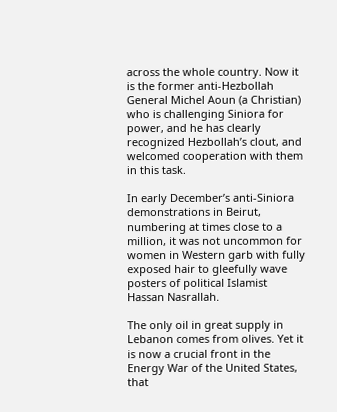across the whole country. Now it is the former anti-Hezbollah General Michel Aoun (a Christian) who is challenging Siniora for power, and he has clearly recognized Hezbollah’s clout, and welcomed cooperation with them in this task.

In early December’s anti-Siniora demonstrations in Beirut, numbering at times close to a million, it was not uncommon for women in Western garb with fully exposed hair to gleefully wave posters of political Islamist Hassan Nasrallah.

The only oil in great supply in Lebanon comes from olives. Yet it is now a crucial front in the Energy War of the United States, that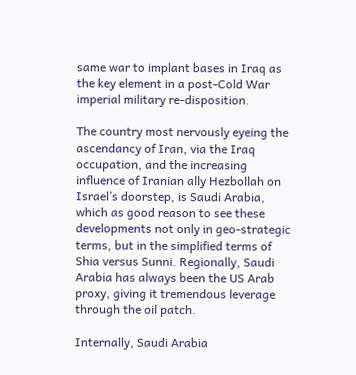same war to implant bases in Iraq as the key element in a post-Cold War imperial military re-disposition.

The country most nervously eyeing the ascendancy of Iran, via the Iraq occupation, and the increasing influence of Iranian ally Hezbollah on Israel’s doorstep, is Saudi Arabia, which as good reason to see these developments not only in geo-strategic terms, but in the simplified terms of Shia versus Sunni. Regionally, Saudi Arabia has always been the US Arab proxy, giving it tremendous leverage through the oil patch.

Internally, Saudi Arabia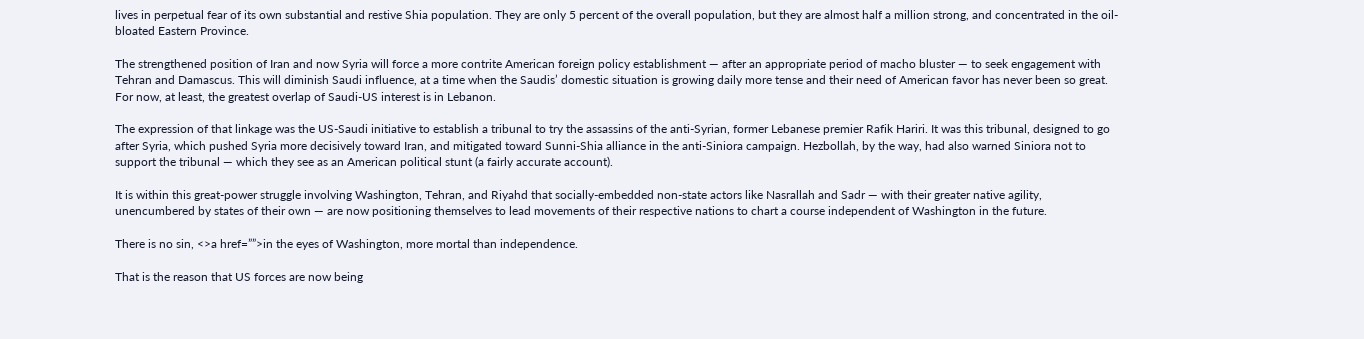lives in perpetual fear of its own substantial and restive Shia population. They are only 5 percent of the overall population, but they are almost half a million strong, and concentrated in the oil-bloated Eastern Province.

The strengthened position of Iran and now Syria will force a more contrite American foreign policy establishment — after an appropriate period of macho bluster — to seek engagement with Tehran and Damascus. This will diminish Saudi influence, at a time when the Saudis’ domestic situation is growing daily more tense and their need of American favor has never been so great. For now, at least, the greatest overlap of Saudi-US interest is in Lebanon.

The expression of that linkage was the US-Saudi initiative to establish a tribunal to try the assassins of the anti-Syrian, former Lebanese premier Rafik Hariri. It was this tribunal, designed to go after Syria, which pushed Syria more decisively toward Iran, and mitigated toward Sunni-Shia alliance in the anti-Siniora campaign. Hezbollah, by the way, had also warned Siniora not to support the tribunal — which they see as an American political stunt (a fairly accurate account).

It is within this great-power struggle involving Washington, Tehran, and Riyahd that socially-embedded non-state actors like Nasrallah and Sadr — with their greater native agility, unencumbered by states of their own — are now positioning themselves to lead movements of their respective nations to chart a course independent of Washington in the future.

There is no sin, <>a href=””>in the eyes of Washington, more mortal than independence.

That is the reason that US forces are now being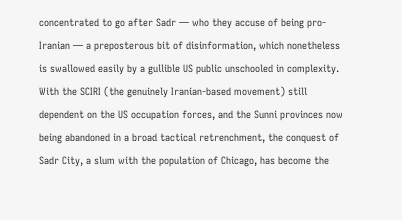concentrated to go after Sadr — who they accuse of being pro-Iranian — a preposterous bit of disinformation, which nonetheless is swallowed easily by a gullible US public unschooled in complexity. With the SCIRI (the genuinely Iranian-based movement) still dependent on the US occupation forces, and the Sunni provinces now being abandoned in a broad tactical retrenchment, the conquest of Sadr City, a slum with the population of Chicago, has become the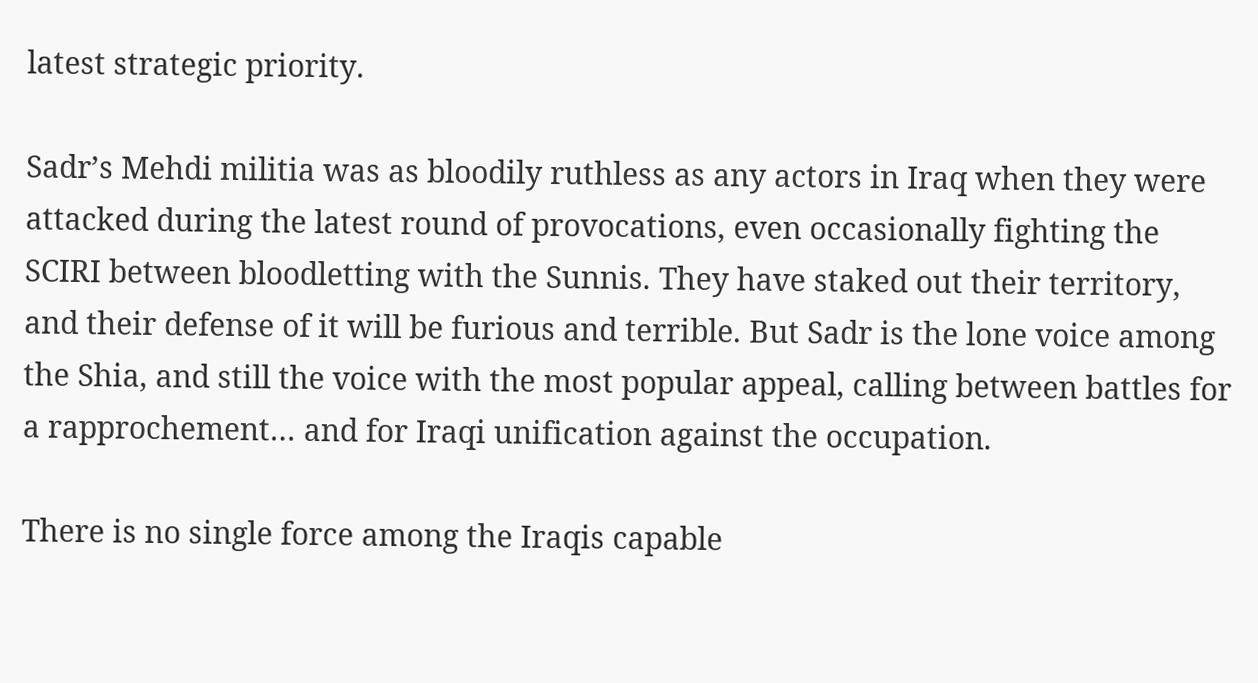latest strategic priority.

Sadr’s Mehdi militia was as bloodily ruthless as any actors in Iraq when they were attacked during the latest round of provocations, even occasionally fighting the SCIRI between bloodletting with the Sunnis. They have staked out their territory, and their defense of it will be furious and terrible. But Sadr is the lone voice among the Shia, and still the voice with the most popular appeal, calling between battles for a rapprochement… and for Iraqi unification against the occupation.

There is no single force among the Iraqis capable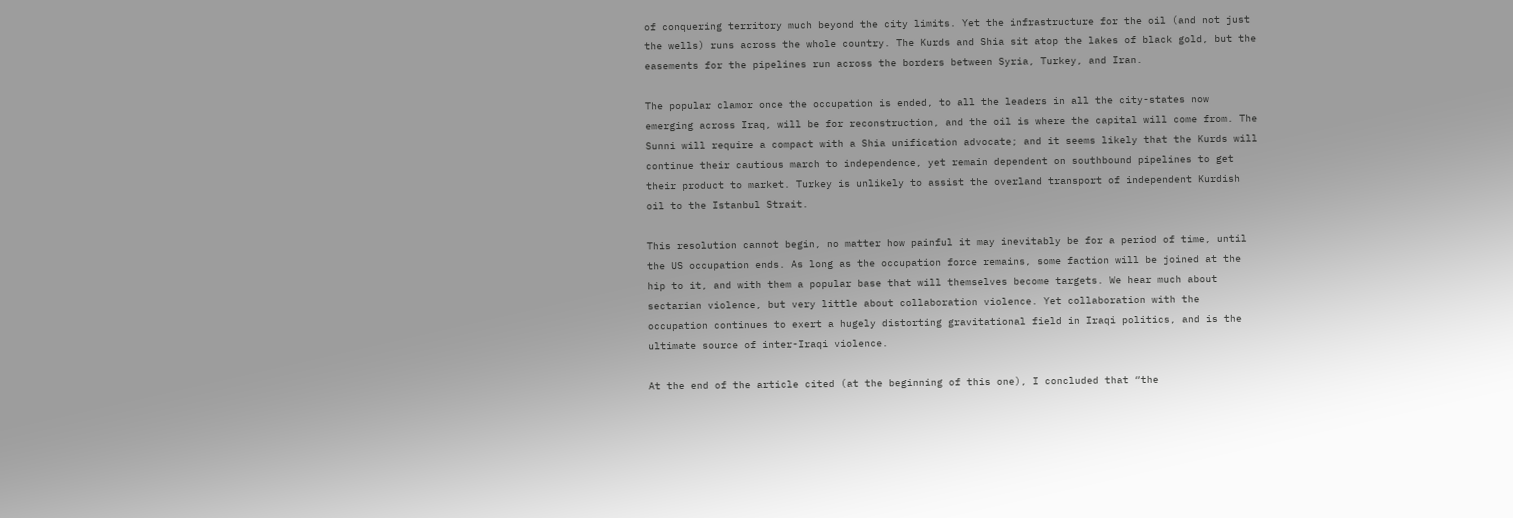of conquering territory much beyond the city limits. Yet the infrastructure for the oil (and not just the wells) runs across the whole country. The Kurds and Shia sit atop the lakes of black gold, but the easements for the pipelines run across the borders between Syria, Turkey, and Iran.

The popular clamor once the occupation is ended, to all the leaders in all the city-states now emerging across Iraq, will be for reconstruction, and the oil is where the capital will come from. The Sunni will require a compact with a Shia unification advocate; and it seems likely that the Kurds will continue their cautious march to independence, yet remain dependent on southbound pipelines to get their product to market. Turkey is unlikely to assist the overland transport of independent Kurdish oil to the Istanbul Strait.

This resolution cannot begin, no matter how painful it may inevitably be for a period of time, until the US occupation ends. As long as the occupation force remains, some faction will be joined at the hip to it, and with them a popular base that will themselves become targets. We hear much about sectarian violence, but very little about collaboration violence. Yet collaboration with the occupation continues to exert a hugely distorting gravitational field in Iraqi politics, and is the ultimate source of inter-Iraqi violence.

At the end of the article cited (at the beginning of this one), I concluded that “the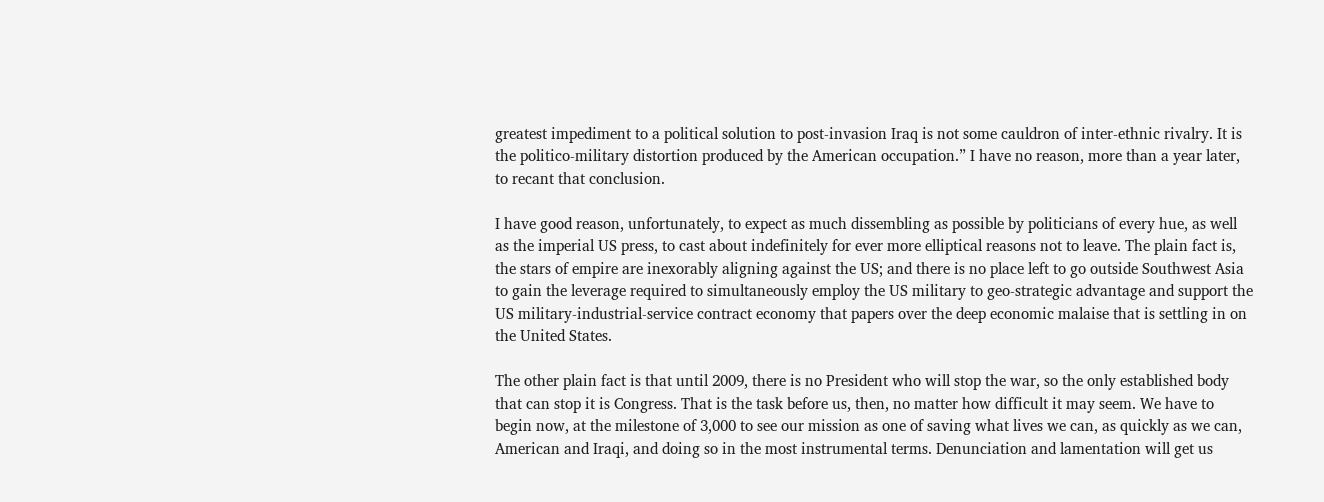greatest impediment to a political solution to post-invasion Iraq is not some cauldron of inter-ethnic rivalry. It is the politico-military distortion produced by the American occupation.” I have no reason, more than a year later, to recant that conclusion.

I have good reason, unfortunately, to expect as much dissembling as possible by politicians of every hue, as well as the imperial US press, to cast about indefinitely for ever more elliptical reasons not to leave. The plain fact is, the stars of empire are inexorably aligning against the US; and there is no place left to go outside Southwest Asia to gain the leverage required to simultaneously employ the US military to geo-strategic advantage and support the US military-industrial-service contract economy that papers over the deep economic malaise that is settling in on the United States.

The other plain fact is that until 2009, there is no President who will stop the war, so the only established body that can stop it is Congress. That is the task before us, then, no matter how difficult it may seem. We have to begin now, at the milestone of 3,000 to see our mission as one of saving what lives we can, as quickly as we can, American and Iraqi, and doing so in the most instrumental terms. Denunciation and lamentation will get us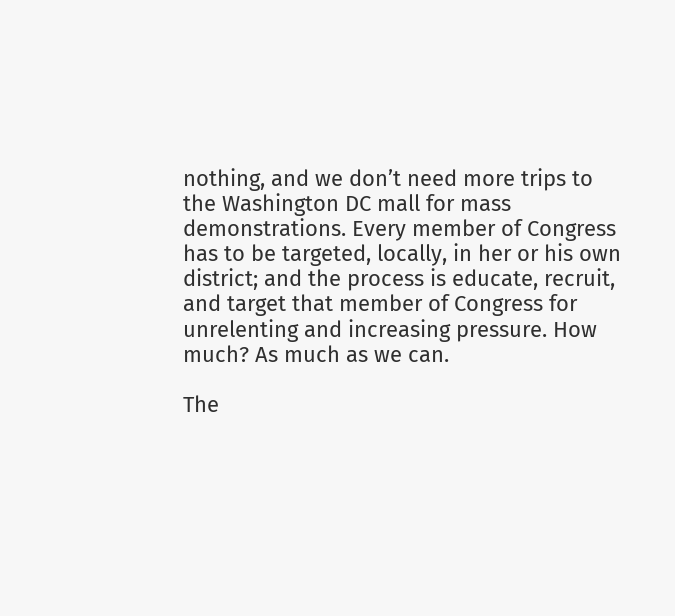nothing, and we don’t need more trips to the Washington DC mall for mass demonstrations. Every member of Congress has to be targeted, locally, in her or his own district; and the process is educate, recruit, and target that member of Congress for unrelenting and increasing pressure. How much? As much as we can.

The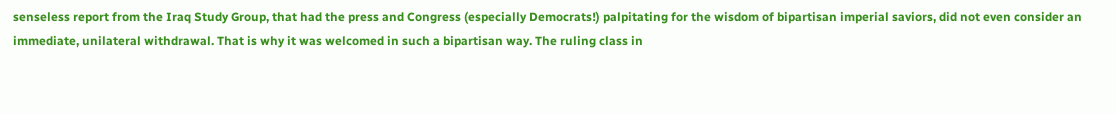senseless report from the Iraq Study Group, that had the press and Congress (especially Democrats!) palpitating for the wisdom of bipartisan imperial saviors, did not even consider an immediate, unilateral withdrawal. That is why it was welcomed in such a bipartisan way. The ruling class in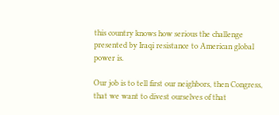this country knows how serious the challenge presented by Iraqi resistance to American global power is.

Our job is to tell first our neighbors, then Congress, that we want to divest ourselves of that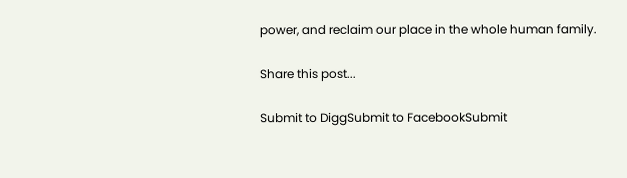power, and reclaim our place in the whole human family.

Share this post...

Submit to DiggSubmit to FacebookSubmit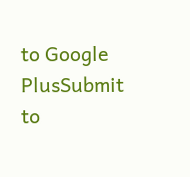to Google PlusSubmit to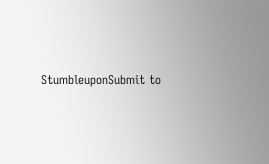StumbleuponSubmit to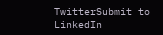TwitterSubmit to LinkedIn